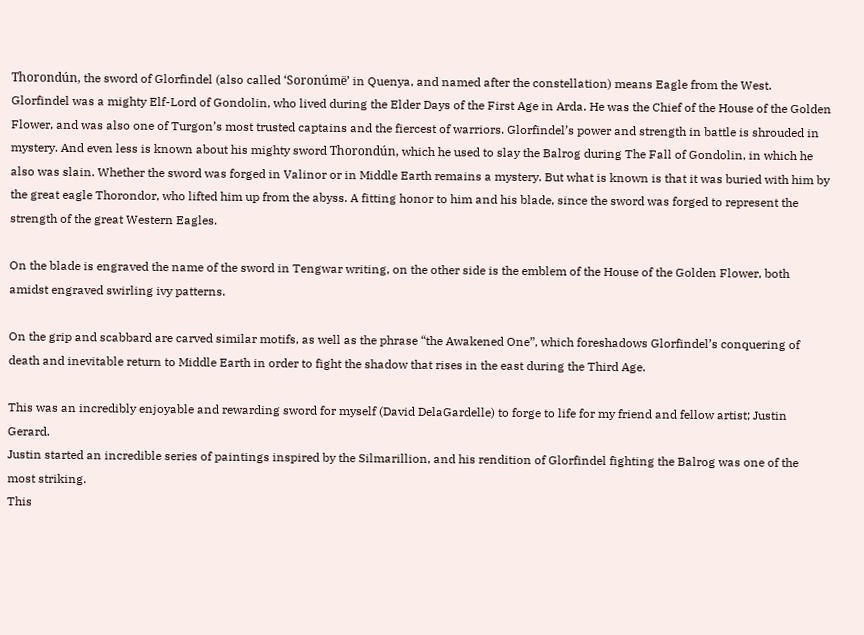Thorondún, the sword of Glorfindel (also called ‘Soronúmë’ in Quenya, and named after the constellation) means Eagle from the West. Glorfindel was a mighty Elf-Lord of Gondolin, who lived during the Elder Days of the First Age in Arda. He was the Chief of the House of the Golden Flower, and was also one of Turgon’s most trusted captains and the fiercest of warriors. Glorfindel’s power and strength in battle is shrouded in mystery. And even less is known about his mighty sword Thorondún, which he used to slay the Balrog during The Fall of Gondolin, in which he also was slain. Whether the sword was forged in Valinor or in Middle Earth remains a mystery. But what is known is that it was buried with him by the great eagle Thorondor, who lifted him up from the abyss. A fitting honor to him and his blade, since the sword was forged to represent the strength of the great Western Eagles.

On the blade is engraved the name of the sword in Tengwar writing, on the other side is the emblem of the House of the Golden Flower, both amidst engraved swirling ivy patterns.

On the grip and scabbard are carved similar motifs, as well as the phrase “the Awakened One”, which foreshadows Glorfindel’s conquering of death and inevitable return to Middle Earth in order to fight the shadow that rises in the east during the Third Age.

This was an incredibly enjoyable and rewarding sword for myself (David DelaGardelle) to forge to life for my friend and fellow artist; Justin Gerard.
Justin started an incredible series of paintings inspired by the Silmarillion, and his rendition of Glorfindel fighting the Balrog was one of the most striking.
This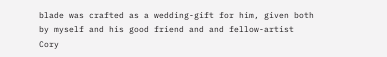blade was crafted as a wedding-gift for him, given both by myself and his good friend and and fellow-artist Cory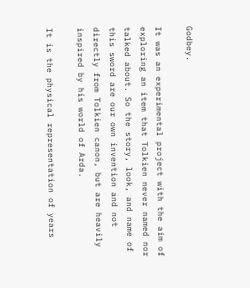Godbey.

It was an experimental project with the aim of exploring an item that Tolkien never named nor talked about. So the story, look, and name of this sword are our own invention and not directly from Tolkien canon, but are heavily inspired by his world of Arda.

It is the physical representation of years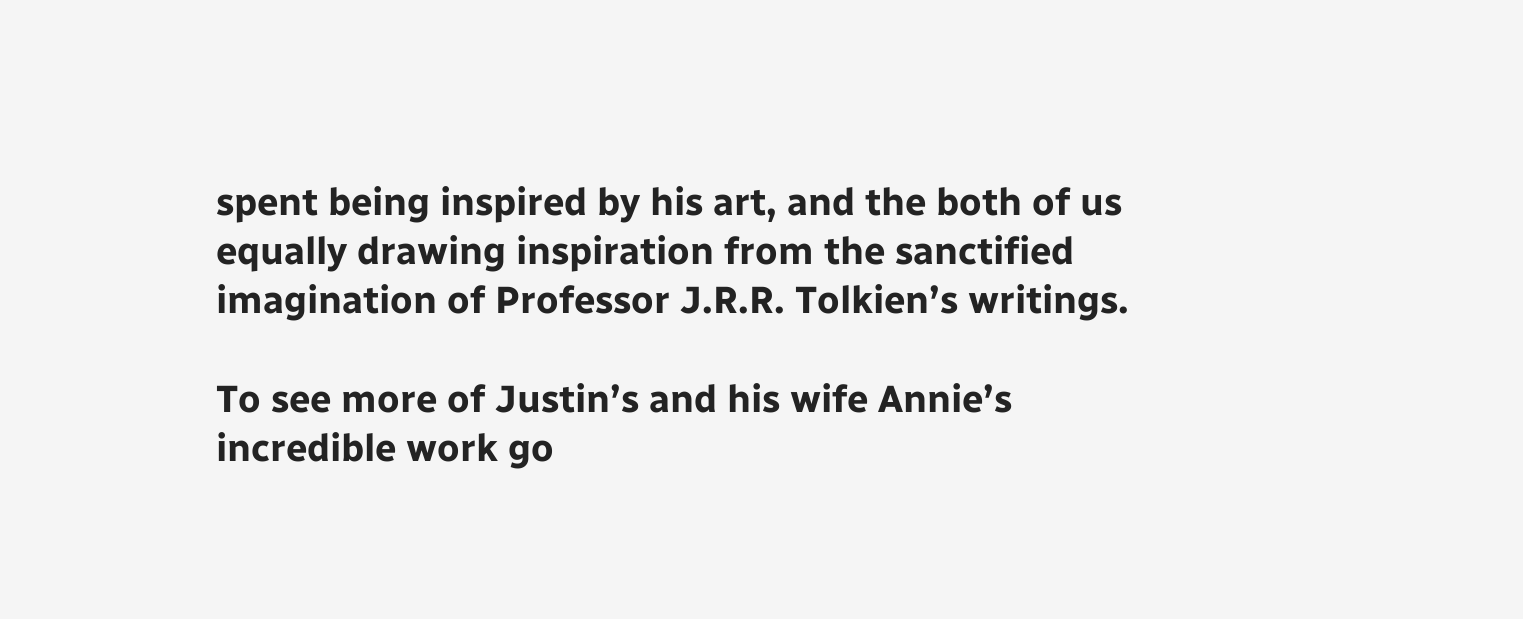spent being inspired by his art, and the both of us equally drawing inspiration from the sanctified imagination of Professor J.R.R. Tolkien’s writings.

To see more of Justin’s and his wife Annie’s incredible work go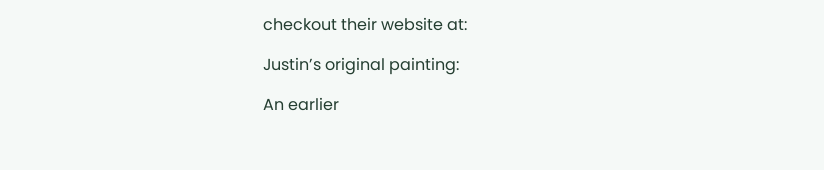checkout their website at:

Justin’s original painting:

An earlier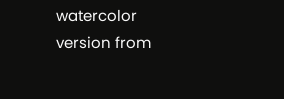watercolor version from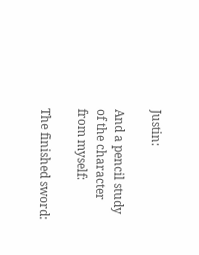Justin:

And a pencil study of the character from myself:

The finished sword: